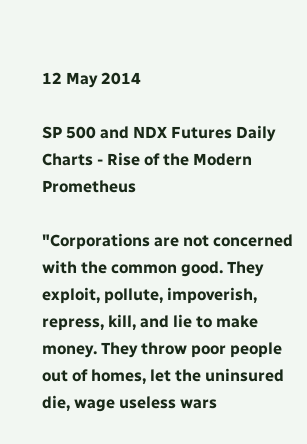12 May 2014

SP 500 and NDX Futures Daily Charts - Rise of the Modern Prometheus

"Corporations are not concerned with the common good. They exploit, pollute, impoverish, repress, kill, and lie to make money. They throw poor people out of homes, let the uninsured die, wage useless wars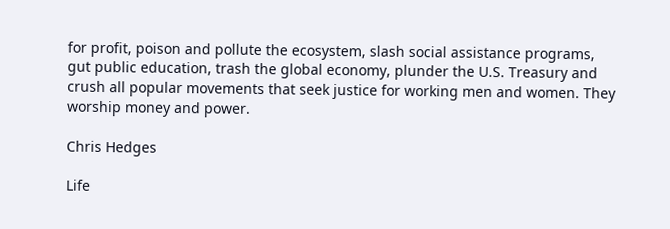for profit, poison and pollute the ecosystem, slash social assistance programs, gut public education, trash the global economy, plunder the U.S. Treasury and crush all popular movements that seek justice for working men and women. They worship money and power.

Chris Hedges

Life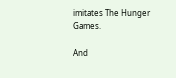imitates The Hunger Games.

And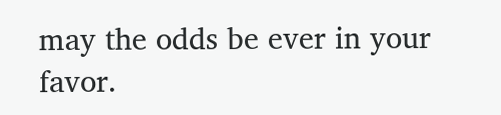may the odds be ever in your favor.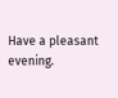Have a pleasant evening.